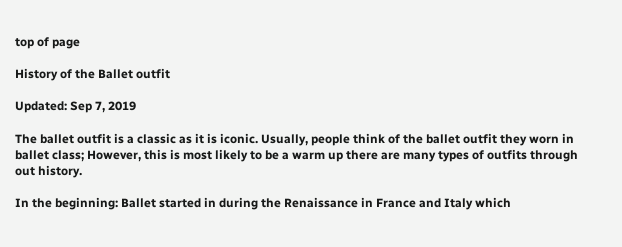top of page

History of the Ballet outfit

Updated: Sep 7, 2019

The ballet outfit is a classic as it is iconic. Usually, people think of the ballet outfit they worn in ballet class; However, this is most likely to be a warm up there are many types of outfits through out history.

In the beginning: Ballet started in during the Renaissance in France and Italy which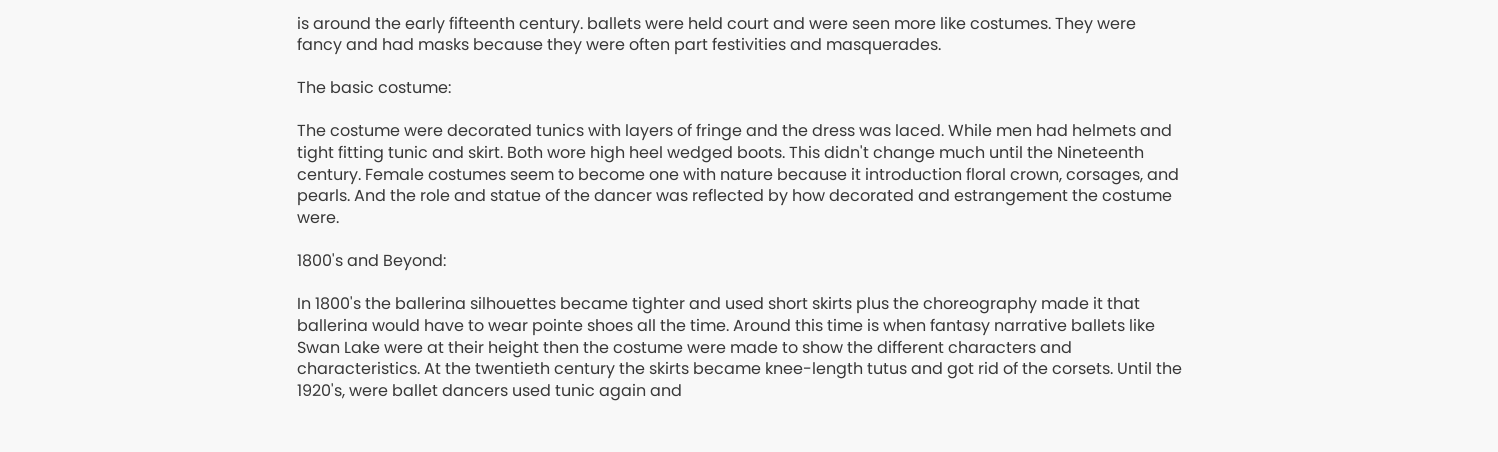is around the early fifteenth century. ballets were held court and were seen more like costumes. They were fancy and had masks because they were often part festivities and masquerades.

The basic costume:

The costume were decorated tunics with layers of fringe and the dress was laced. While men had helmets and tight fitting tunic and skirt. Both wore high heel wedged boots. This didn't change much until the Nineteenth century. Female costumes seem to become one with nature because it introduction floral crown, corsages, and pearls. And the role and statue of the dancer was reflected by how decorated and estrangement the costume were.

1800's and Beyond:

In 1800's the ballerina silhouettes became tighter and used short skirts plus the choreography made it that ballerina would have to wear pointe shoes all the time. Around this time is when fantasy narrative ballets like Swan Lake were at their height then the costume were made to show the different characters and characteristics. At the twentieth century the skirts became knee-length tutus and got rid of the corsets. Until the 1920's, were ballet dancers used tunic again and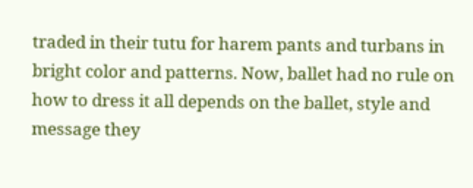traded in their tutu for harem pants and turbans in bright color and patterns. Now, ballet had no rule on how to dress it all depends on the ballet, style and message they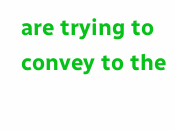are trying to convey to the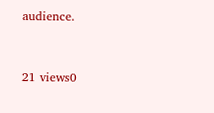audience.


21 views0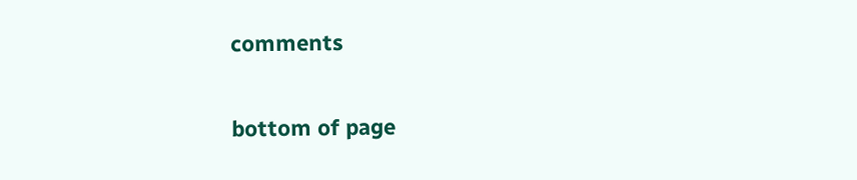comments


bottom of page